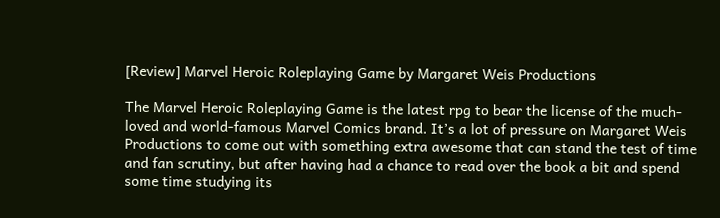[Review] Marvel Heroic Roleplaying Game by Margaret Weis Productions

The Marvel Heroic Roleplaying Game is the latest rpg to bear the license of the much-loved and world-famous Marvel Comics brand. It’s a lot of pressure on Margaret Weis Productions to come out with something extra awesome that can stand the test of time and fan scrutiny, but after having had a chance to read over the book a bit and spend some time studying its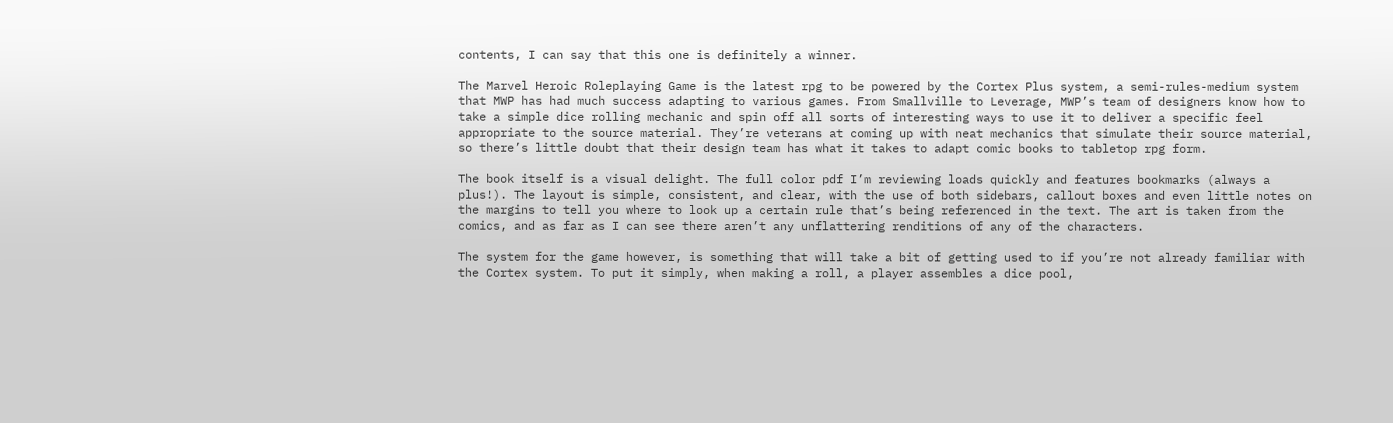contents, I can say that this one is definitely a winner.

The Marvel Heroic Roleplaying Game is the latest rpg to be powered by the Cortex Plus system, a semi-rules-medium system that MWP has had much success adapting to various games. From Smallville to Leverage, MWP’s team of designers know how to take a simple dice rolling mechanic and spin off all sorts of interesting ways to use it to deliver a specific feel appropriate to the source material. They’re veterans at coming up with neat mechanics that simulate their source material, so there’s little doubt that their design team has what it takes to adapt comic books to tabletop rpg form.

The book itself is a visual delight. The full color pdf I’m reviewing loads quickly and features bookmarks (always a plus!). The layout is simple, consistent, and clear, with the use of both sidebars, callout boxes and even little notes on the margins to tell you where to look up a certain rule that’s being referenced in the text. The art is taken from the comics, and as far as I can see there aren’t any unflattering renditions of any of the characters.

The system for the game however, is something that will take a bit of getting used to if you’re not already familiar with the Cortex system. To put it simply, when making a roll, a player assembles a dice pool,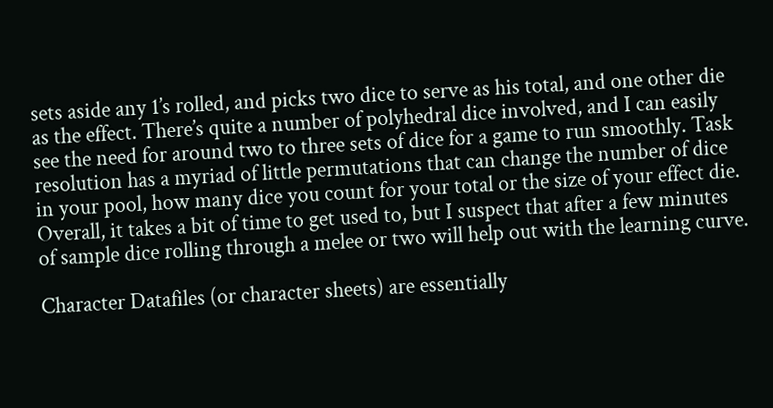sets aside any 1’s rolled, and picks two dice to serve as his total, and one other die as the effect. There’s quite a number of polyhedral dice involved, and I can easily see the need for around two to three sets of dice for a game to run smoothly. Task resolution has a myriad of little permutations that can change the number of dice in your pool, how many dice you count for your total or the size of your effect die. Overall, it takes a bit of time to get used to, but I suspect that after a few minutes of sample dice rolling through a melee or two will help out with the learning curve.

Character Datafiles (or character sheets) are essentially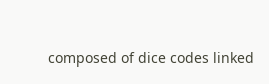composed of dice codes linked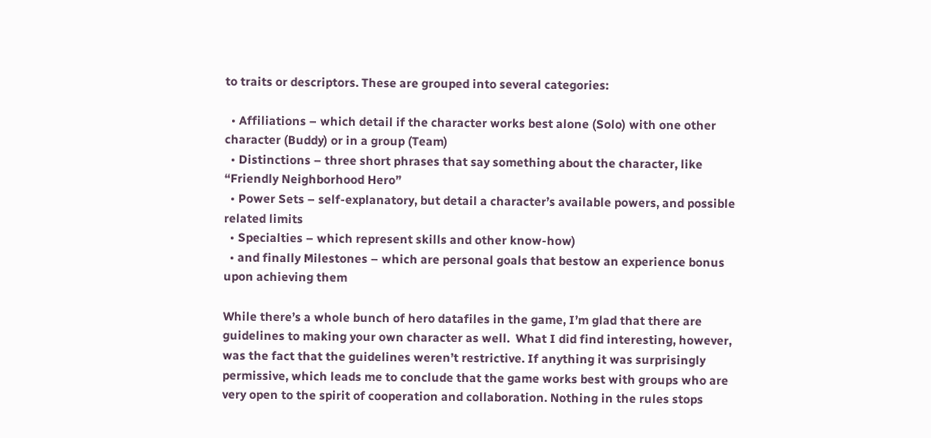to traits or descriptors. These are grouped into several categories:

  • Affiliations – which detail if the character works best alone (Solo) with one other character (Buddy) or in a group (Team)
  • Distinctions – three short phrases that say something about the character, like “Friendly Neighborhood Hero”
  • Power Sets – self-explanatory, but detail a character’s available powers, and possible related limits
  • Specialties – which represent skills and other know-how)
  • and finally Milestones – which are personal goals that bestow an experience bonus upon achieving them

While there’s a whole bunch of hero datafiles in the game, I’m glad that there are guidelines to making your own character as well.  What I did find interesting, however, was the fact that the guidelines weren’t restrictive. If anything it was surprisingly permissive, which leads me to conclude that the game works best with groups who are very open to the spirit of cooperation and collaboration. Nothing in the rules stops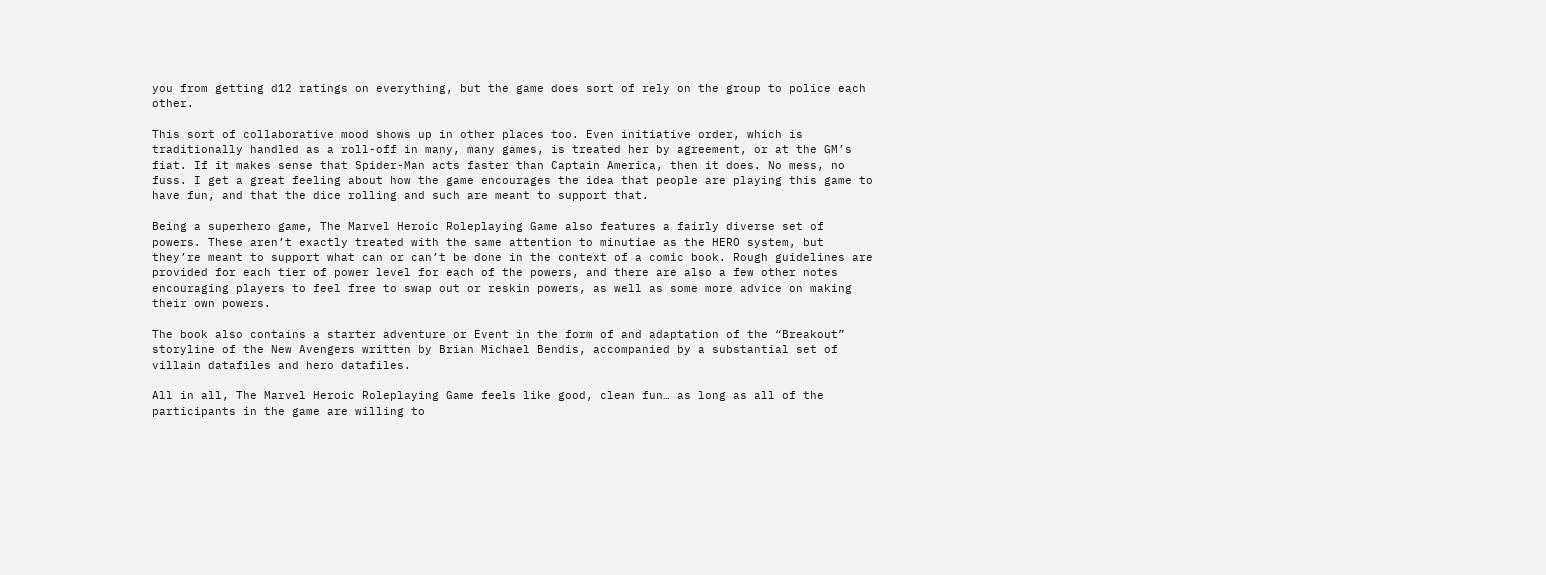you from getting d12 ratings on everything, but the game does sort of rely on the group to police each other.

This sort of collaborative mood shows up in other places too. Even initiative order, which is traditionally handled as a roll-off in many, many games, is treated her by agreement, or at the GM’s fiat. If it makes sense that Spider-Man acts faster than Captain America, then it does. No mess, no fuss. I get a great feeling about how the game encourages the idea that people are playing this game to have fun, and that the dice rolling and such are meant to support that.

Being a superhero game, The Marvel Heroic Roleplaying Game also features a fairly diverse set of powers. These aren’t exactly treated with the same attention to minutiae as the HERO system, but they’re meant to support what can or can’t be done in the context of a comic book. Rough guidelines are provided for each tier of power level for each of the powers, and there are also a few other notes encouraging players to feel free to swap out or reskin powers, as well as some more advice on making their own powers.

The book also contains a starter adventure or Event in the form of and adaptation of the “Breakout” storyline of the New Avengers written by Brian Michael Bendis, accompanied by a substantial set of villain datafiles and hero datafiles.

All in all, The Marvel Heroic Roleplaying Game feels like good, clean fun… as long as all of the participants in the game are willing to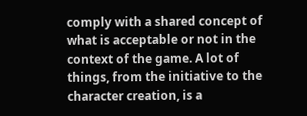comply with a shared concept of what is acceptable or not in the context of the game. A lot of things, from the initiative to the character creation, is a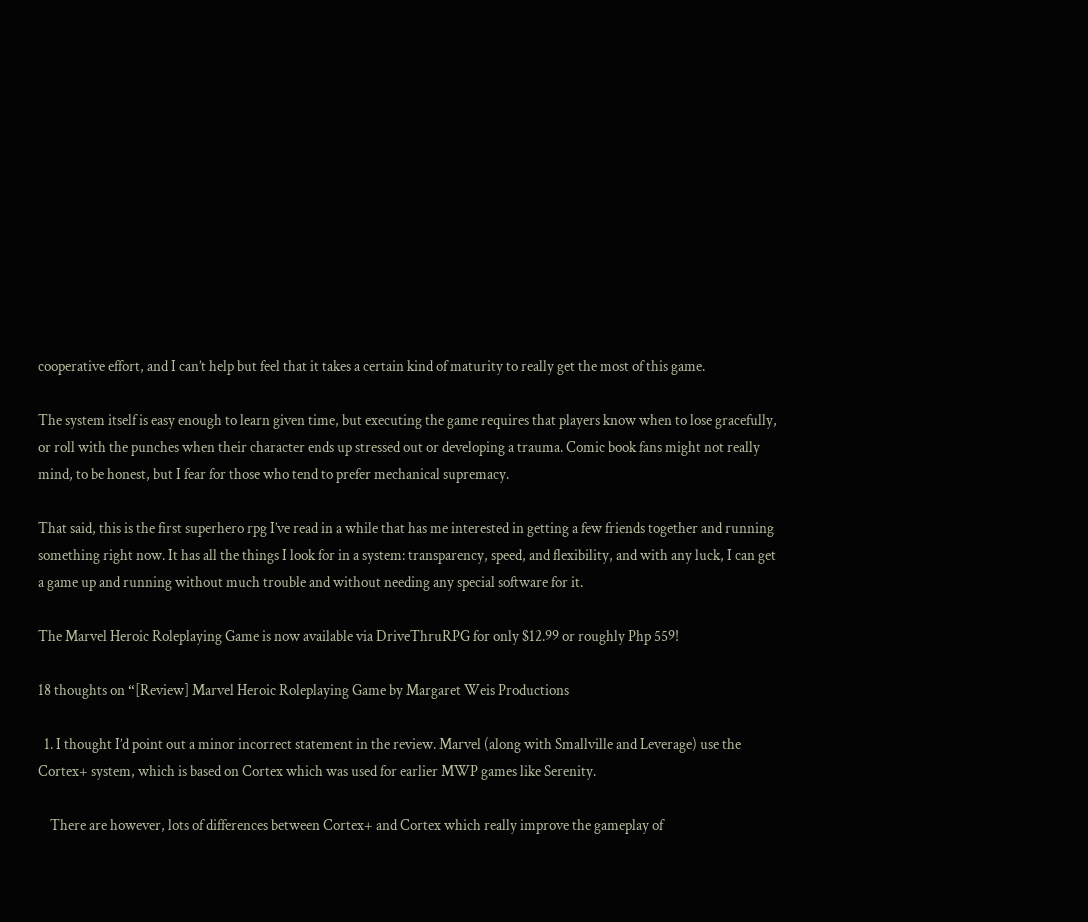cooperative effort, and I can’t help but feel that it takes a certain kind of maturity to really get the most of this game.

The system itself is easy enough to learn given time, but executing the game requires that players know when to lose gracefully, or roll with the punches when their character ends up stressed out or developing a trauma. Comic book fans might not really mind, to be honest, but I fear for those who tend to prefer mechanical supremacy.

That said, this is the first superhero rpg I’ve read in a while that has me interested in getting a few friends together and running something right now. It has all the things I look for in a system: transparency, speed, and flexibility, and with any luck, I can get a game up and running without much trouble and without needing any special software for it.

The Marvel Heroic Roleplaying Game is now available via DriveThruRPG for only $12.99 or roughly Php 559!

18 thoughts on “[Review] Marvel Heroic Roleplaying Game by Margaret Weis Productions

  1. I thought I’d point out a minor incorrect statement in the review. Marvel (along with Smallville and Leverage) use the Cortex+ system, which is based on Cortex which was used for earlier MWP games like Serenity.

    There are however, lots of differences between Cortex+ and Cortex which really improve the gameplay of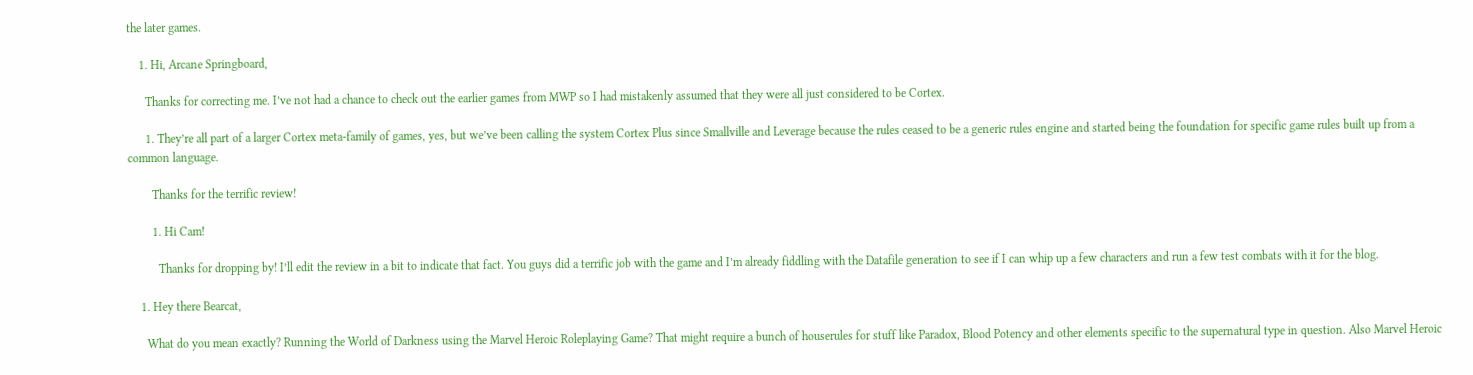the later games.

    1. Hi, Arcane Springboard,

      Thanks for correcting me. I’ve not had a chance to check out the earlier games from MWP so I had mistakenly assumed that they were all just considered to be Cortex.

      1. They’re all part of a larger Cortex meta-family of games, yes, but we’ve been calling the system Cortex Plus since Smallville and Leverage because the rules ceased to be a generic rules engine and started being the foundation for specific game rules built up from a common language.

        Thanks for the terrific review!

        1. Hi Cam!

          Thanks for dropping by! I’ll edit the review in a bit to indicate that fact. You guys did a terrific job with the game and I’m already fiddling with the Datafile generation to see if I can whip up a few characters and run a few test combats with it for the blog.

    1. Hey there Bearcat,

      What do you mean exactly? Running the World of Darkness using the Marvel Heroic Roleplaying Game? That might require a bunch of houserules for stuff like Paradox, Blood Potency and other elements specific to the supernatural type in question. Also Marvel Heroic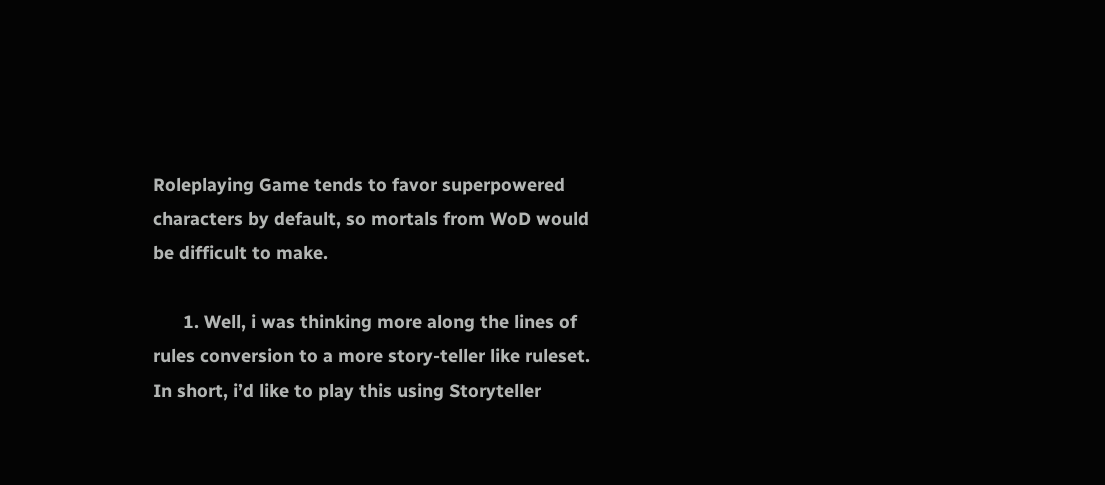Roleplaying Game tends to favor superpowered characters by default, so mortals from WoD would be difficult to make.

      1. Well, i was thinking more along the lines of rules conversion to a more story-teller like ruleset. In short, i’d like to play this using Storyteller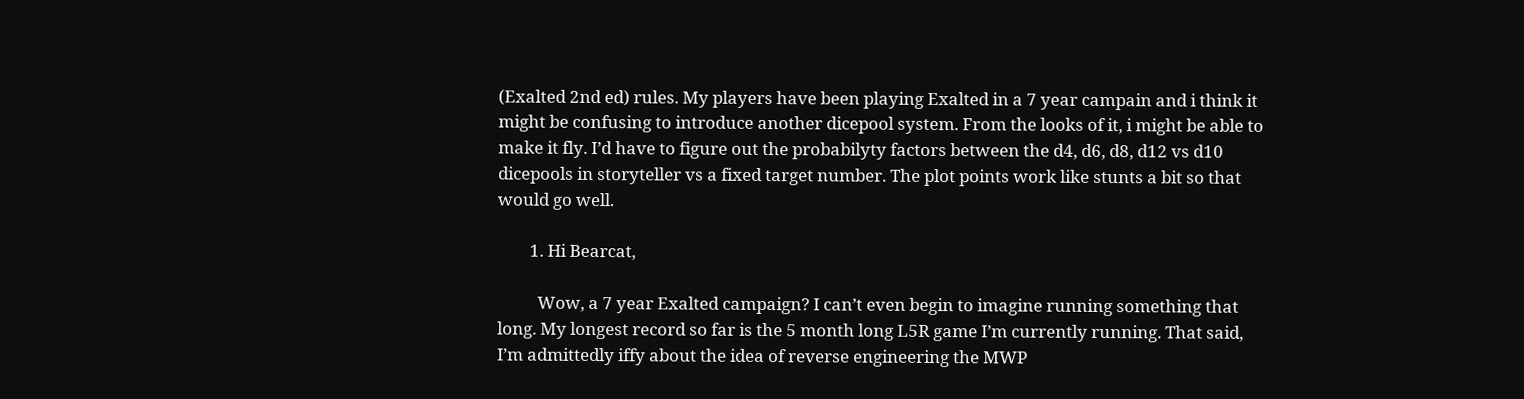(Exalted 2nd ed) rules. My players have been playing Exalted in a 7 year campain and i think it might be confusing to introduce another dicepool system. From the looks of it, i might be able to make it fly. I’d have to figure out the probabilyty factors between the d4, d6, d8, d12 vs d10 dicepools in storyteller vs a fixed target number. The plot points work like stunts a bit so that would go well.

        1. Hi Bearcat,

          Wow, a 7 year Exalted campaign? I can’t even begin to imagine running something that long. My longest record so far is the 5 month long L5R game I’m currently running. That said, I’m admittedly iffy about the idea of reverse engineering the MWP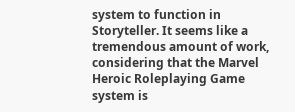system to function in Storyteller. It seems like a tremendous amount of work, considering that the Marvel Heroic Roleplaying Game system is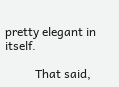pretty elegant in itself.

          That said,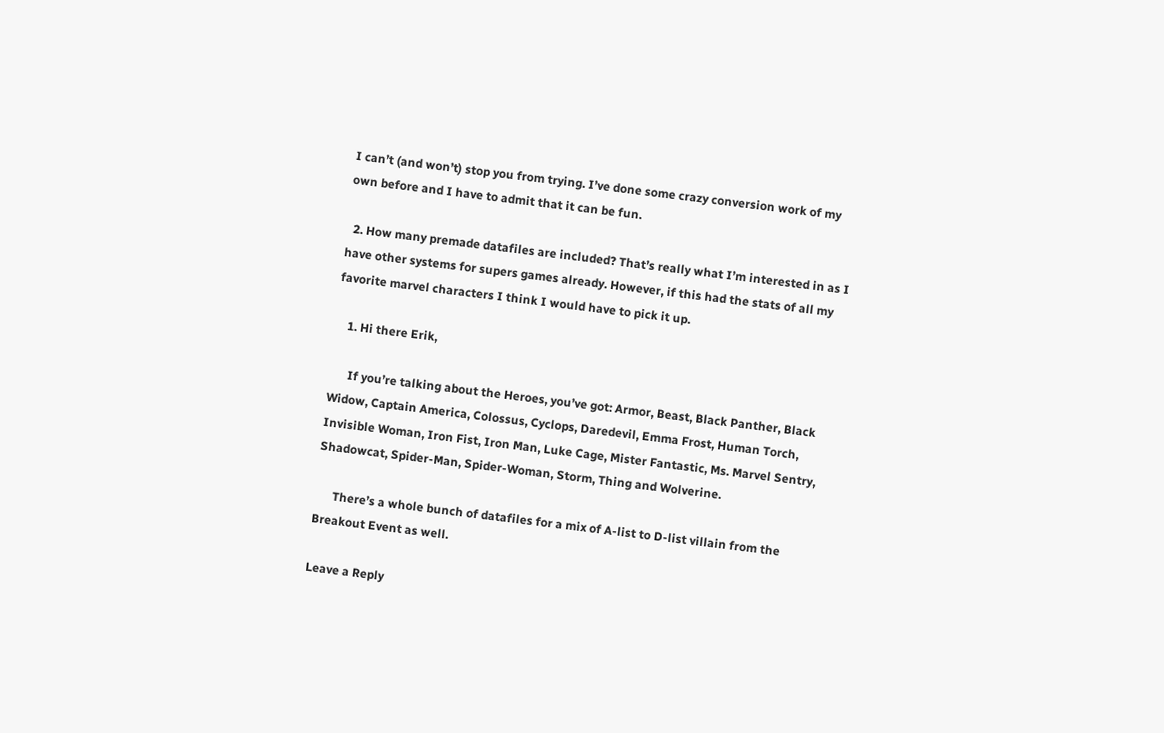I can’t (and won’t) stop you from trying. I’ve done some crazy conversion work of my own before and I have to admit that it can be fun.

  2. How many premade datafiles are included? That’s really what I’m interested in as I have other systems for supers games already. However, if this had the stats of all my favorite marvel characters I think I would have to pick it up.

    1. Hi there Erik,

      If you’re talking about the Heroes, you’ve got: Armor, Beast, Black Panther, Black Widow, Captain America, Colossus, Cyclops, Daredevil, Emma Frost, Human Torch, Invisible Woman, Iron Fist, Iron Man, Luke Cage, Mister Fantastic, Ms. Marvel Sentry, Shadowcat, Spider-Man, Spider-Woman, Storm, Thing and Wolverine.

      There’s a whole bunch of datafiles for a mix of A-list to D-list villain from the Breakout Event as well.

Leave a Reply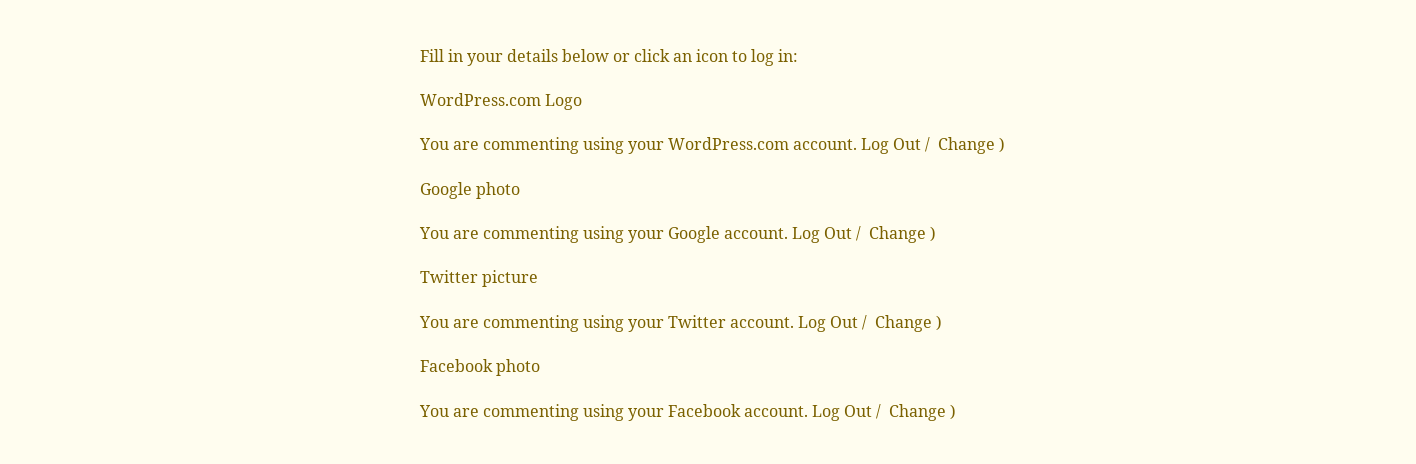Fill in your details below or click an icon to log in:

WordPress.com Logo

You are commenting using your WordPress.com account. Log Out /  Change )

Google photo

You are commenting using your Google account. Log Out /  Change )

Twitter picture

You are commenting using your Twitter account. Log Out /  Change )

Facebook photo

You are commenting using your Facebook account. Log Out /  Change )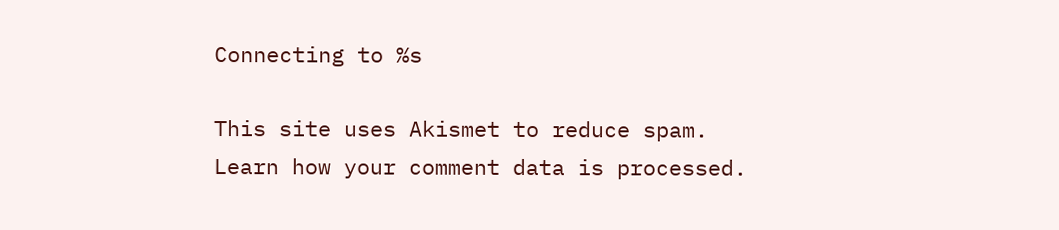Connecting to %s

This site uses Akismet to reduce spam. Learn how your comment data is processed.